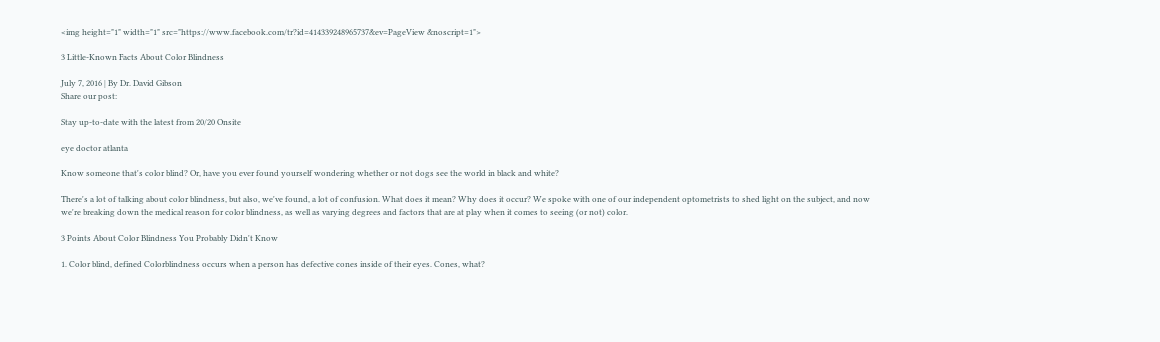<img height="1" width="1" src="https://www.facebook.com/tr?id=414339248965737&ev=PageView &noscript=1">

3 Little-Known Facts About Color Blindness

July 7, 2016 | By Dr. David Gibson
Share our post:

Stay up-to-date with the latest from 20/20 Onsite

eye doctor atlanta

Know someone that's color blind? Or, have you ever found yourself wondering whether or not dogs see the world in black and white?

There's a lot of talking about color blindness, but also, we've found, a lot of confusion. What does it mean? Why does it occur? We spoke with one of our independent optometrists to shed light on the subject, and now we're breaking down the medical reason for color blindness, as well as varying degrees and factors that are at play when it comes to seeing (or not) color.

3 Points About Color Blindness You Probably Didn't Know

1. Color blind, defined Colorblindness occurs when a person has defective cones inside of their eyes. Cones, what?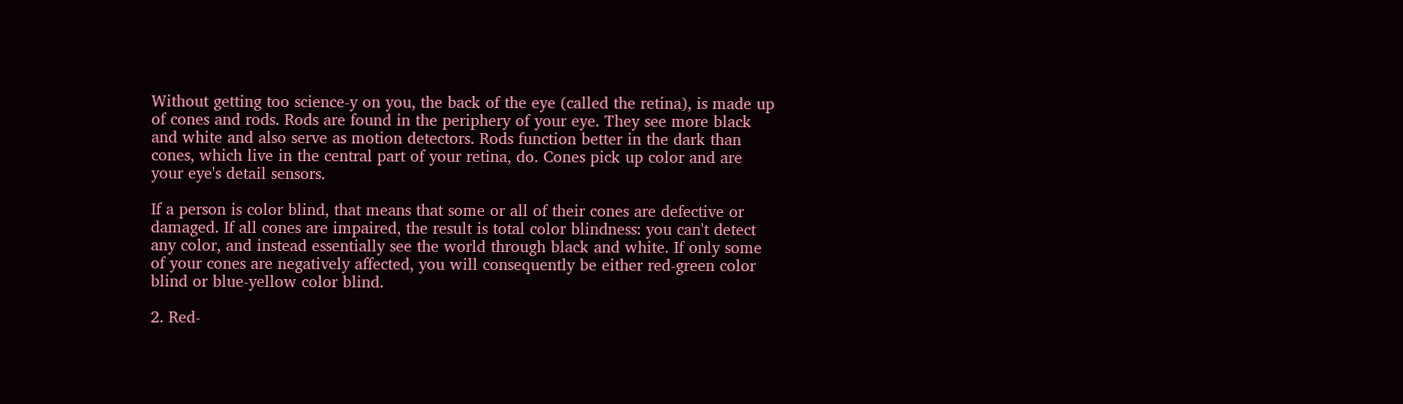Without getting too science-y on you, the back of the eye (called the retina), is made up of cones and rods. Rods are found in the periphery of your eye. They see more black and white and also serve as motion detectors. Rods function better in the dark than cones, which live in the central part of your retina, do. Cones pick up color and are your eye's detail sensors.

If a person is color blind, that means that some or all of their cones are defective or damaged. If all cones are impaired, the result is total color blindness: you can't detect any color, and instead essentially see the world through black and white. If only some of your cones are negatively affected, you will consequently be either red-green color blind or blue-yellow color blind.

2. Red-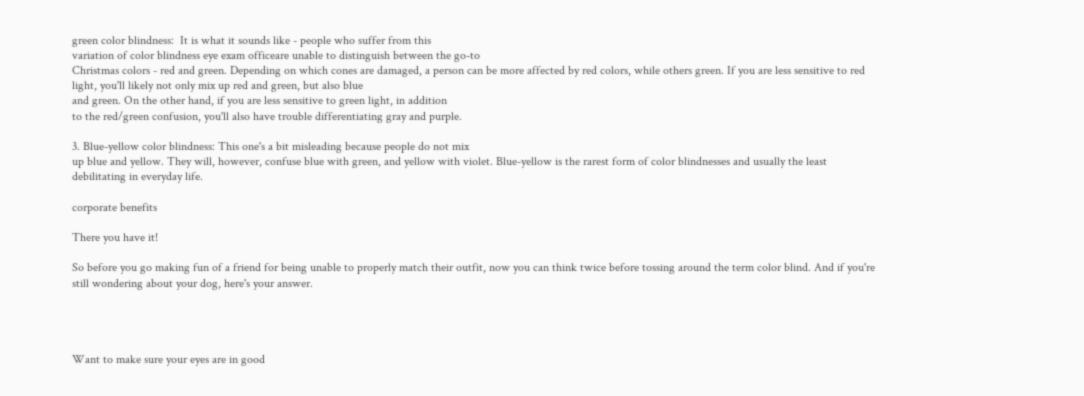green color blindness:  It is what it sounds like - people who suffer from this
variation of color blindness eye exam officeare unable to distinguish between the go-to
Christmas colors - red and green. Depending on which cones are damaged, a person can be more affected by red colors, while others green. If you are less sensitive to red light, you'll likely not only mix up red and green, but also blue
and green. On the other hand, if you are less sensitive to green light, in addition
to the red/green confusion, you'll also have trouble differentiating gray and purple.

3. Blue-yellow color blindness: This one's a bit misleading because people do not mix
up blue and yellow. They will, however, confuse blue with green, and yellow with violet. Blue-yellow is the rarest form of color blindnesses and usually the least debilitating in everyday life.

corporate benefits

There you have it!

So before you go making fun of a friend for being unable to properly match their outfit, now you can think twice before tossing around the term color blind. And if you're still wondering about your dog, here's your answer.




Want to make sure your eyes are in good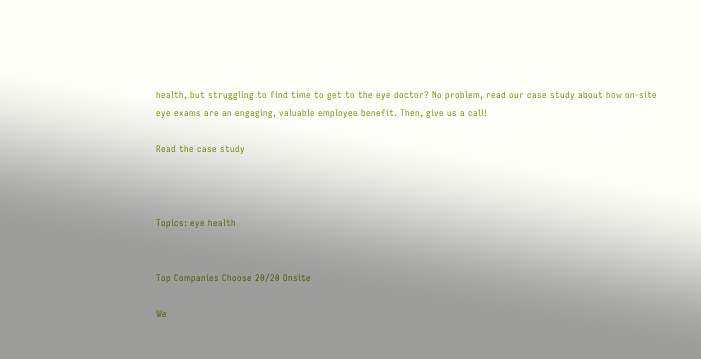health, but struggling to find time to get to the eye doctor? No problem, read our case study about how on-site eye exams are an engaging, valuable employee benefit. Then, give us a call!

Read the case study



Topics: eye health


Top Companies Choose 20/20 Onsite

We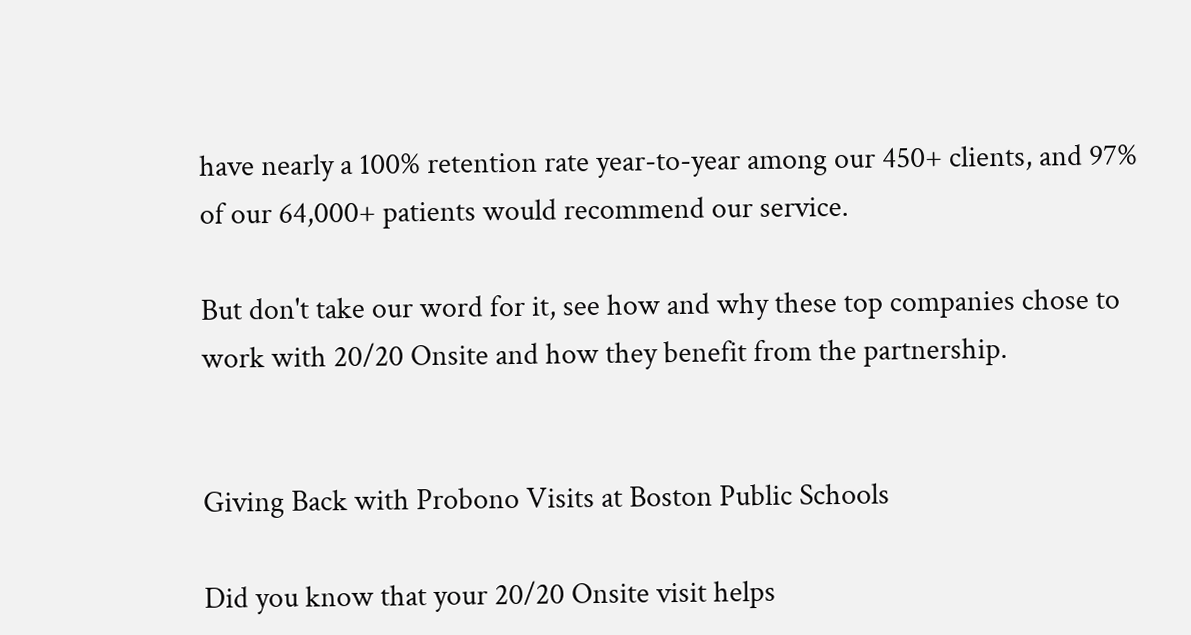have nearly a 100% retention rate year-to-year among our 450+ clients, and 97% of our 64,000+ patients would recommend our service.

But don't take our word for it, see how and why these top companies chose to work with 20/20 Onsite and how they benefit from the partnership.


Giving Back with Probono Visits at Boston Public Schools

Did you know that your 20/20 Onsite visit helps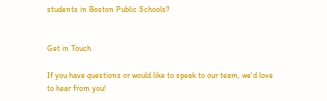students in Boston Public Schools?


Get in Touch

If you have questions or would like to speak to our team, we'd love to hear from you!